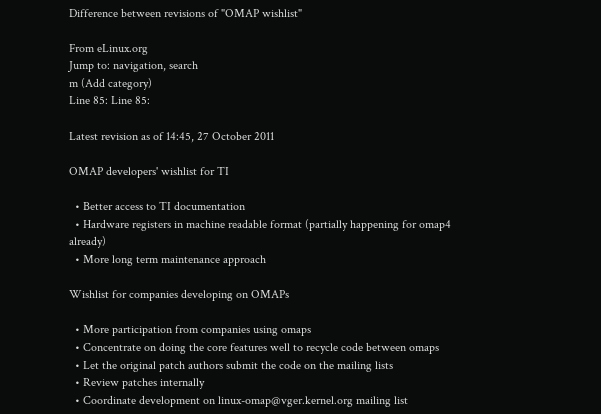Difference between revisions of "OMAP wishlist"

From eLinux.org
Jump to: navigation, search
m (Add category)
Line 85: Line 85:

Latest revision as of 14:45, 27 October 2011

OMAP developers' wishlist for TI

  • Better access to TI documentation
  • Hardware registers in machine readable format (partially happening for omap4 already)
  • More long term maintenance approach

Wishlist for companies developing on OMAPs

  • More participation from companies using omaps
  • Concentrate on doing the core features well to recycle code between omaps
  • Let the original patch authors submit the code on the mailing lists
  • Review patches internally
  • Coordinate development on linux-omap@vger.kernel.org mailing list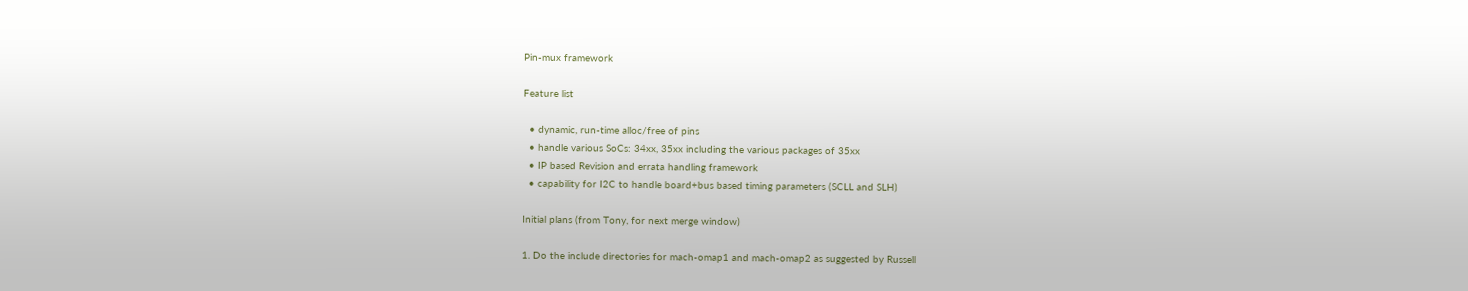Pin-mux framework

Feature list

  • dynamic, run-time alloc/free of pins
  • handle various SoCs: 34xx, 35xx including the various packages of 35xx
  • IP based Revision and errata handling framework
  • capability for I2C to handle board+bus based timing parameters (SCLL and SLH)

Initial plans (from Tony, for next merge window)

1. Do the include directories for mach-omap1 and mach-omap2 as suggested by Russell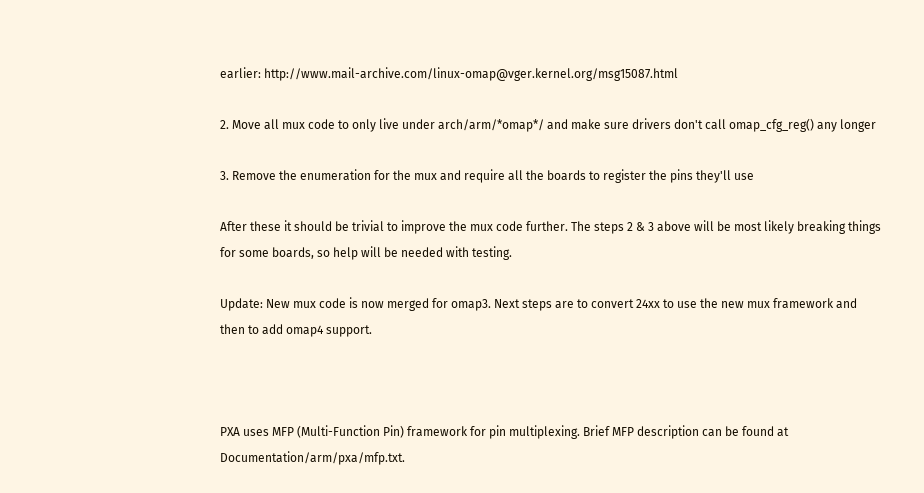earlier: http://www.mail-archive.com/linux-omap@vger.kernel.org/msg15087.html

2. Move all mux code to only live under arch/arm/*omap*/ and make sure drivers don't call omap_cfg_reg() any longer

3. Remove the enumeration for the mux and require all the boards to register the pins they'll use

After these it should be trivial to improve the mux code further. The steps 2 & 3 above will be most likely breaking things for some boards, so help will be needed with testing.

Update: New mux code is now merged for omap3. Next steps are to convert 24xx to use the new mux framework and then to add omap4 support.



PXA uses MFP (Multi-Function Pin) framework for pin multiplexing. Brief MFP description can be found at Documentation/arm/pxa/mfp.txt.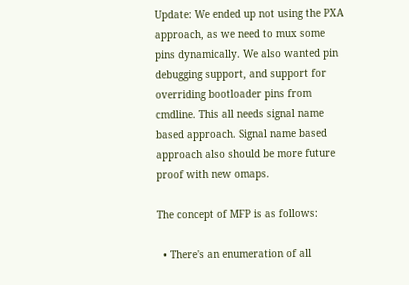Update: We ended up not using the PXA approach, as we need to mux some pins dynamically. We also wanted pin debugging support, and support for overriding bootloader pins from cmdline. This all needs signal name based approach. Signal name based approach also should be more future proof with new omaps.

The concept of MFP is as follows:

  • There's an enumeration of all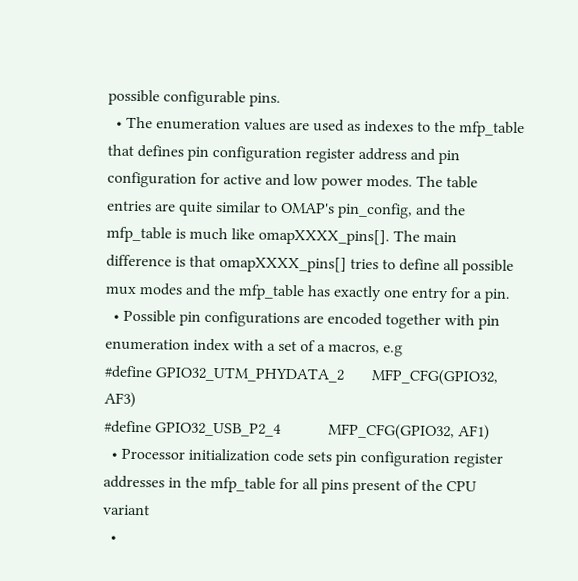possible configurable pins.
  • The enumeration values are used as indexes to the mfp_table that defines pin configuration register address and pin configuration for active and low power modes. The table entries are quite similar to OMAP's pin_config, and the mfp_table is much like omapXXXX_pins[]. The main difference is that omapXXXX_pins[] tries to define all possible mux modes and the mfp_table has exactly one entry for a pin.
  • Possible pin configurations are encoded together with pin enumeration index with a set of a macros, e.g
#define GPIO32_UTM_PHYDATA_2       MFP_CFG(GPIO32,  AF3)
#define GPIO32_USB_P2_4            MFP_CFG(GPIO32, AF1)
  • Processor initialization code sets pin configuration register addresses in the mfp_table for all pins present of the CPU variant
  •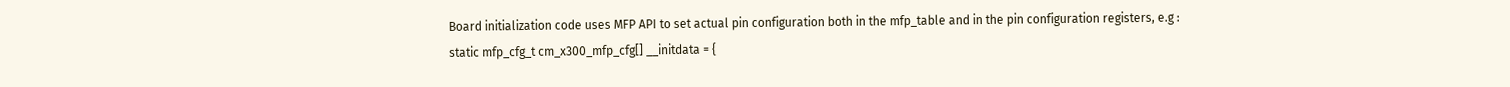Board initialization code uses MFP API to set actual pin configuration both in the mfp_table and in the pin configuration registers, e.g :
static mfp_cfg_t cm_x300_mfp_cfg[] __initdata = {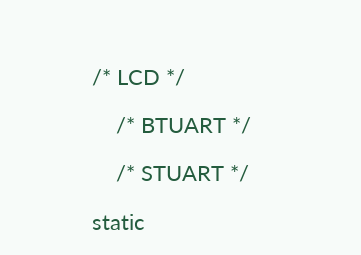/* LCD */

    /* BTUART */

    /* STUART */

static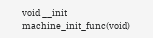void __init machine_init_func(void)